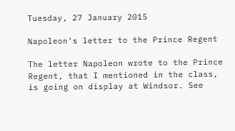Tuesday, 27 January 2015

Napoleon's letter to the Prince Regent

The letter Napoleon wrote to the Prince Regent, that I mentioned in the class, is going on display at Windsor. See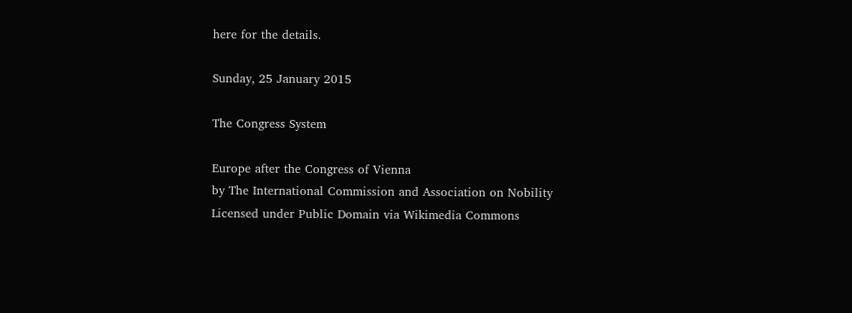here for the details.

Sunday, 25 January 2015

The Congress System

Europe after the Congress of Vienna
by The International Commission and Association on Nobility
Licensed under Public Domain via Wikimedia Commons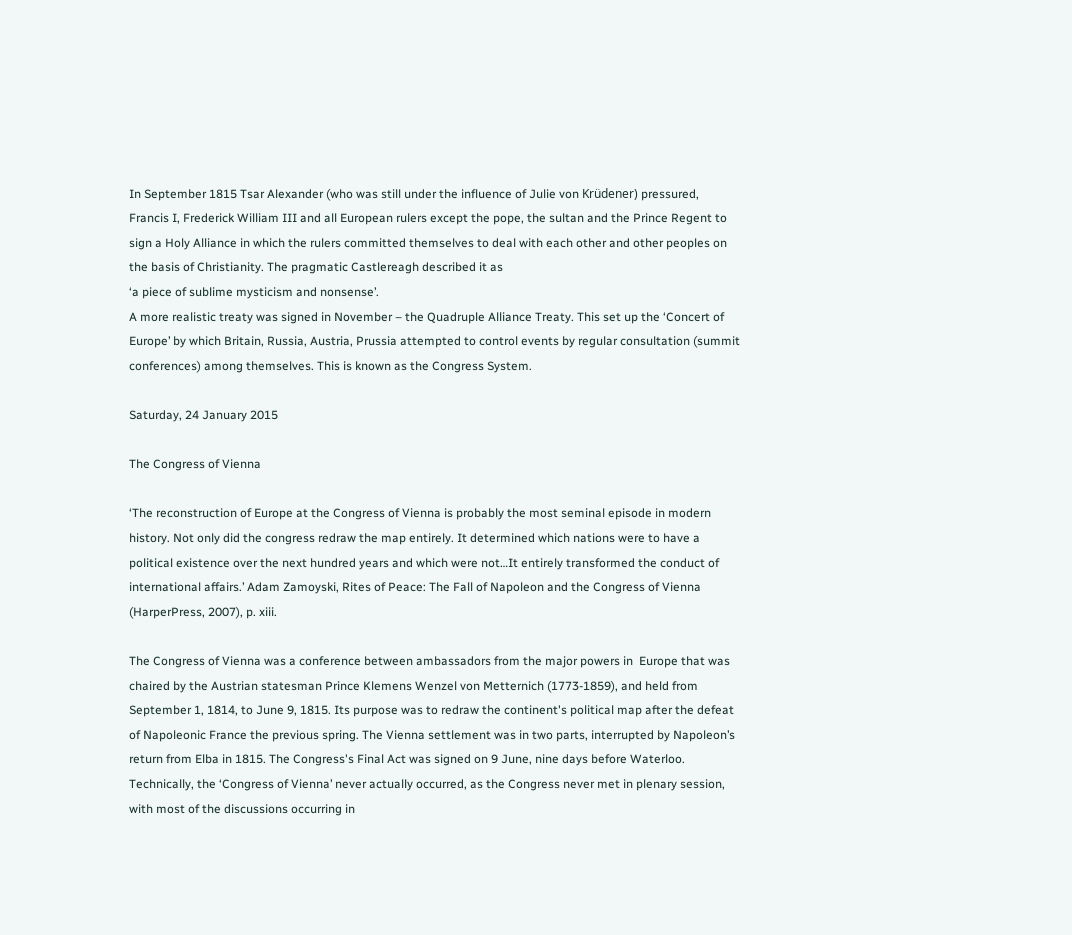In September 1815 Tsar Alexander (who was still under the influence of Julie von Krüdener) pressured, Francis I, Frederick William III and all European rulers except the pope, the sultan and the Prince Regent to sign a Holy Alliance in which the rulers committed themselves to deal with each other and other peoples on the basis of Christianity. The pragmatic Castlereagh described it as
‘a piece of sublime mysticism and nonsense’.
A more realistic treaty was signed in November – the Quadruple Alliance Treaty. This set up the ‘Concert of Europe’ by which Britain, Russia, Austria, Prussia attempted to control events by regular consultation (summit conferences) among themselves. This is known as the Congress System.

Saturday, 24 January 2015

The Congress of Vienna

‘The reconstruction of Europe at the Congress of Vienna is probably the most seminal episode in modern history. Not only did the congress redraw the map entirely. It determined which nations were to have a political existence over the next hundred years and which were not…It entirely transformed the conduct of international affairs.’ Adam Zamoyski, Rites of Peace: The Fall of Napoleon and the Congress of Vienna (HarperPress, 2007), p. xiii.

The Congress of Vienna was a conference between ambassadors from the major powers in  Europe that was chaired by the Austrian statesman Prince Klemens Wenzel von Metternich (1773-1859), and held from September 1, 1814, to June 9, 1815. Its purpose was to redraw the continent's political map after the defeat of Napoleonic France the previous spring. The Vienna settlement was in two parts, interrupted by Napoleon’s return from Elba in 1815. The Congress's Final Act was signed on 9 June, nine days before Waterloo. Technically, the ‘Congress of Vienna’ never actually occurred, as the Congress never met in plenary session, with most of the discussions occurring in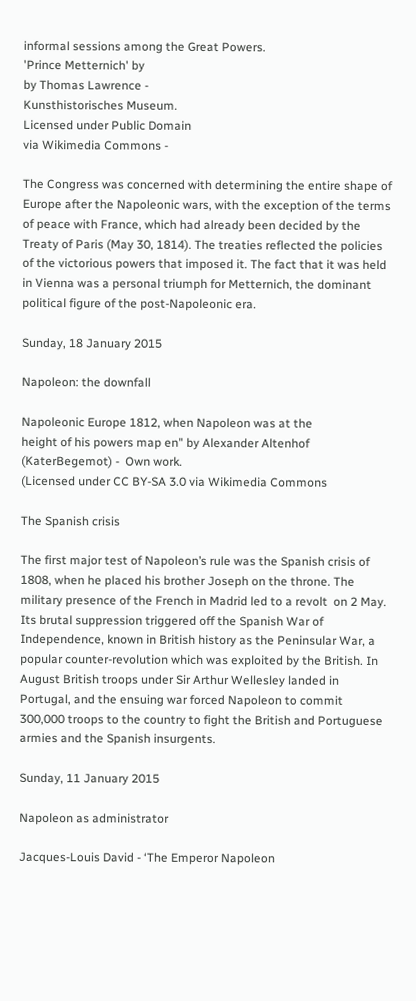informal sessions among the Great Powers.
'Prince Metternich' by
by Thomas Lawrence -
Kunsthistorisches Museum.
Licensed under Public Domain
via Wikimedia Commons -

The Congress was concerned with determining the entire shape of Europe after the Napoleonic wars, with the exception of the terms of peace with France, which had already been decided by the Treaty of Paris (May 30, 1814). The treaties reflected the policies of the victorious powers that imposed it. The fact that it was held in Vienna was a personal triumph for Metternich, the dominant political figure of the post-Napoleonic era.

Sunday, 18 January 2015

Napoleon: the downfall

Napoleonic Europe 1812, when Napoleon was at the
height of his powers map en" by Alexander Altenhof
(KaterBegemot) -  Own work.
(Licensed under CC BY-SA 3.0 via Wikimedia Commons

The Spanish crisis

The first major test of Napoleon’s rule was the Spanish crisis of 1808, when he placed his brother Joseph on the throne. The military presence of the French in Madrid led to a revolt  on 2 May. Its brutal suppression triggered off the Spanish War of Independence, known in British history as the Peninsular War, a popular counter-revolution which was exploited by the British. In August British troops under Sir Arthur Wellesley landed in Portugal, and the ensuing war forced Napoleon to commit 300,000 troops to the country to fight the British and Portuguese armies and the Spanish insurgents.

Sunday, 11 January 2015

Napoleon as administrator

Jacques-Louis David - ‘The Emperor Napoleon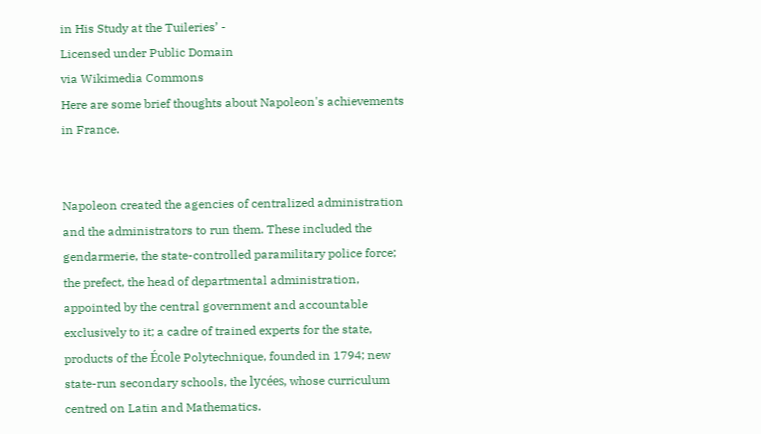in His Study at the Tuileries’ -
Licensed under Public Domain
via Wikimedia Commons
Here are some brief thoughts about Napoleon's achievements in France.


Napoleon created the agencies of centralized administration and the administrators to run them. These included the gendarmerie, the state-controlled paramilitary police force; the prefect, the head of departmental administration, appointed by the central government and accountable exclusively to it; a cadre of trained experts for the state, products of the École Polytechnique, founded in 1794; new state-run secondary schools, the lycées, whose curriculum centred on Latin and Mathematics.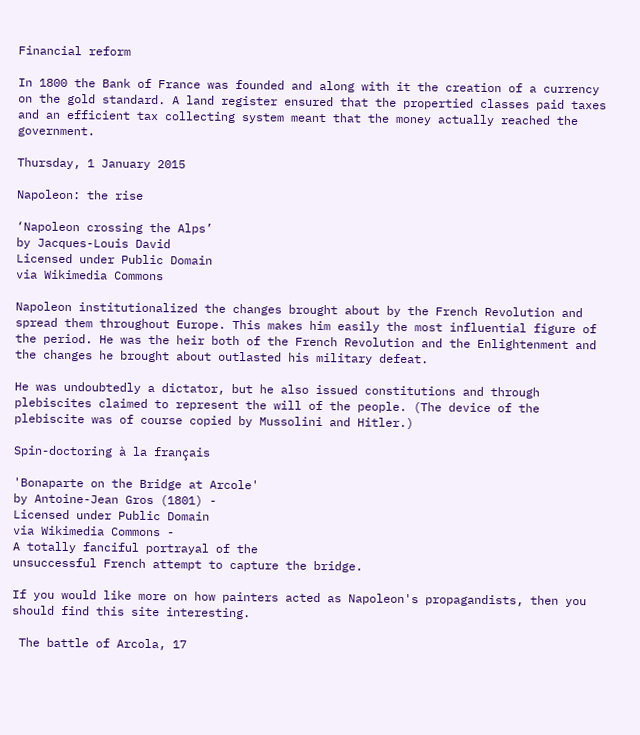Financial reform

In 1800 the Bank of France was founded and along with it the creation of a currency on the gold standard. A land register ensured that the propertied classes paid taxes and an efficient tax collecting system meant that the money actually reached the government.

Thursday, 1 January 2015

Napoleon: the rise

‘Napoleon crossing the Alps’
by Jacques-Louis David
Licensed under Public Domain
via Wikimedia Commons

Napoleon institutionalized the changes brought about by the French Revolution and spread them throughout Europe. This makes him easily the most influential figure of the period. He was the heir both of the French Revolution and the Enlightenment and the changes he brought about outlasted his military defeat.

He was undoubtedly a dictator, but he also issued constitutions and through plebiscites claimed to represent the will of the people. (The device of the plebiscite was of course copied by Mussolini and Hitler.)

Spin-doctoring à la français

'Bonaparte on the Bridge at Arcole'
by Antoine-Jean Gros (1801) -
Licensed under Public Domain
via Wikimedia Commons -
A totally fanciful portrayal of the
unsuccessful French attempt to capture the bridge.

If you would like more on how painters acted as Napoleon's propagandists, then you should find this site interesting.

 The battle of Arcola, 17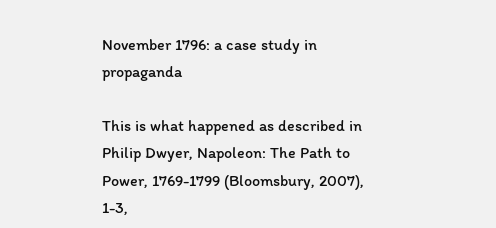November 1796: a case study in propaganda

This is what happened as described in Philip Dwyer, Napoleon: The Path to Power, 1769-1799 (Bloomsbury, 2007), 1-3,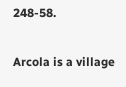248-58.

Arcola is a village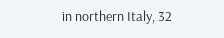in northern Italy, 32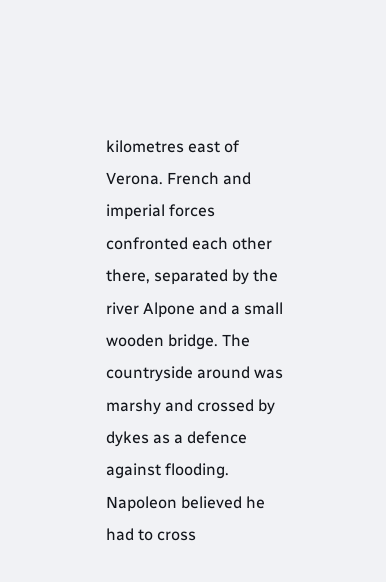kilometres east of Verona. French and imperial forces confronted each other there, separated by the river Alpone and a small wooden bridge. The countryside around was marshy and crossed by dykes as a defence against flooding. Napoleon believed he had to cross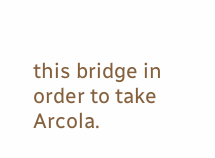this bridge in order to take Arcola.